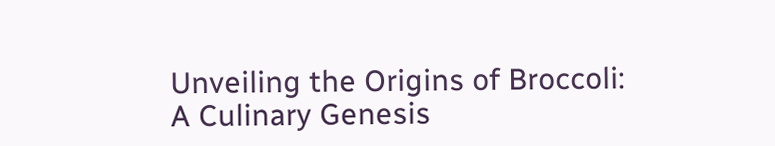Unveiling the Origins of Broccoli: A Culinary Genesis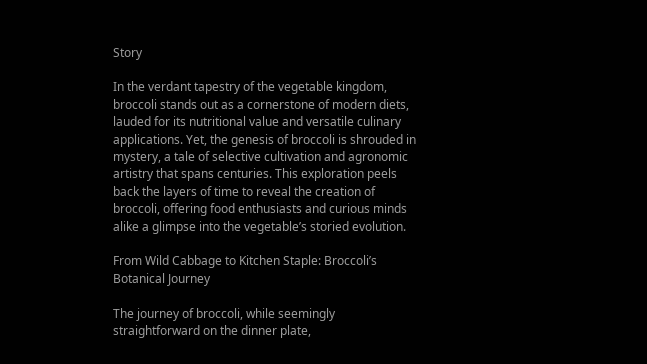Story

In the verdant tapestry of the vegetable kingdom, broccoli stands out as a cornerstone of modern diets, lauded for its nutritional value and versatile culinary applications. Yet, the genesis of broccoli is shrouded in mystery, a tale of selective cultivation and agronomic artistry that spans centuries. This exploration peels back the layers of time to reveal the creation of broccoli, offering food enthusiasts and curious minds alike a glimpse into the vegetable’s storied evolution.

From Wild Cabbage to Kitchen Staple: Broccoli’s Botanical Journey

The journey of broccoli, while seemingly straightforward on the dinner plate,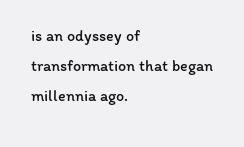is an odyssey of transformation that began millennia ago.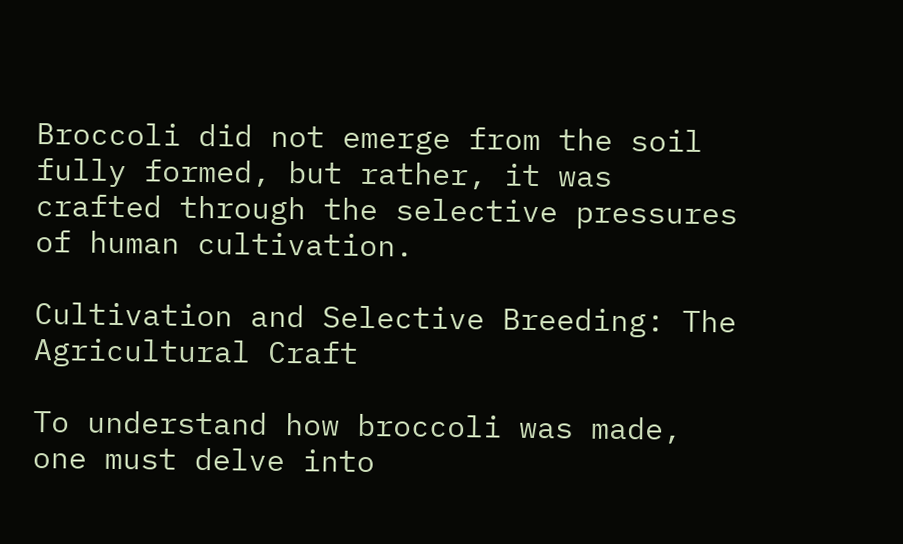Broccoli did not emerge from the soil fully formed, but rather, it was crafted through the selective pressures of human cultivation.

Cultivation and Selective Breeding: The Agricultural Craft

To understand how broccoli was made, one must delve into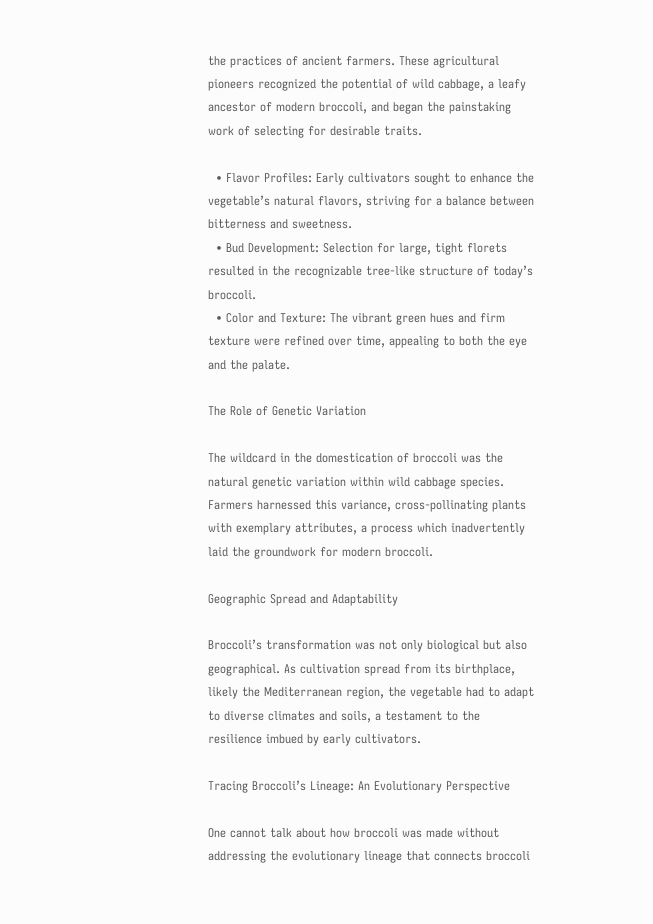the practices of ancient farmers. These agricultural pioneers recognized the potential of wild cabbage, a leafy ancestor of modern broccoli, and began the painstaking work of selecting for desirable traits.

  • Flavor Profiles: Early cultivators sought to enhance the vegetable’s natural flavors, striving for a balance between bitterness and sweetness.
  • Bud Development: Selection for large, tight florets resulted in the recognizable tree-like structure of today’s broccoli.
  • Color and Texture: The vibrant green hues and firm texture were refined over time, appealing to both the eye and the palate.

The Role of Genetic Variation

The wildcard in the domestication of broccoli was the natural genetic variation within wild cabbage species. Farmers harnessed this variance, cross-pollinating plants with exemplary attributes, a process which inadvertently laid the groundwork for modern broccoli.

Geographic Spread and Adaptability

Broccoli’s transformation was not only biological but also geographical. As cultivation spread from its birthplace, likely the Mediterranean region, the vegetable had to adapt to diverse climates and soils, a testament to the resilience imbued by early cultivators.

Tracing Broccoli’s Lineage: An Evolutionary Perspective

One cannot talk about how broccoli was made without addressing the evolutionary lineage that connects broccoli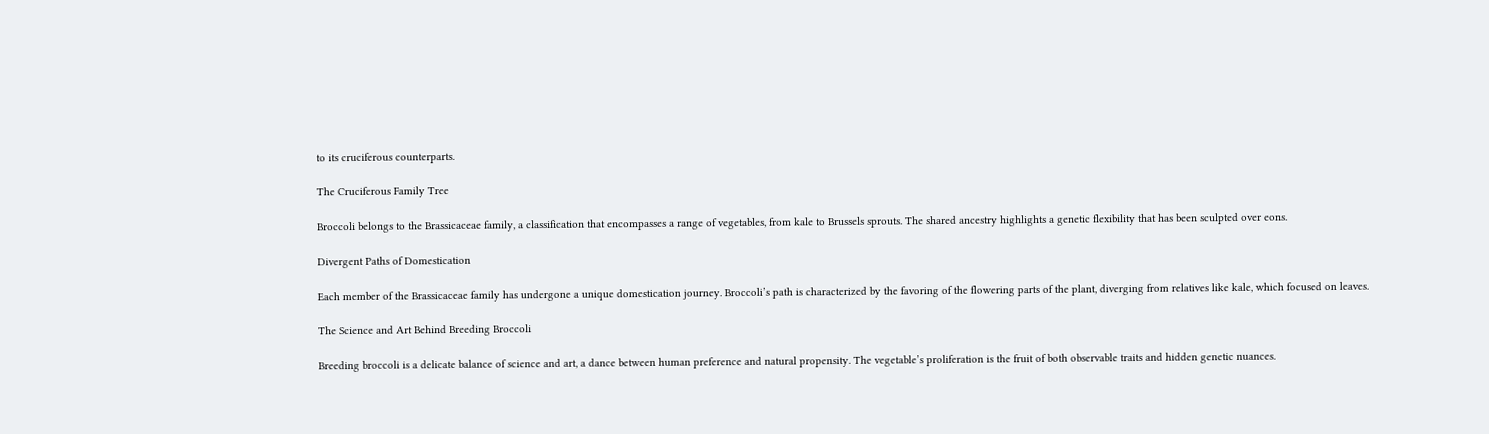to its cruciferous counterparts.

The Cruciferous Family Tree

Broccoli belongs to the Brassicaceae family, a classification that encompasses a range of vegetables, from kale to Brussels sprouts. The shared ancestry highlights a genetic flexibility that has been sculpted over eons.

Divergent Paths of Domestication

Each member of the Brassicaceae family has undergone a unique domestication journey. Broccoli’s path is characterized by the favoring of the flowering parts of the plant, diverging from relatives like kale, which focused on leaves.

The Science and Art Behind Breeding Broccoli

Breeding broccoli is a delicate balance of science and art, a dance between human preference and natural propensity. The vegetable’s proliferation is the fruit of both observable traits and hidden genetic nuances.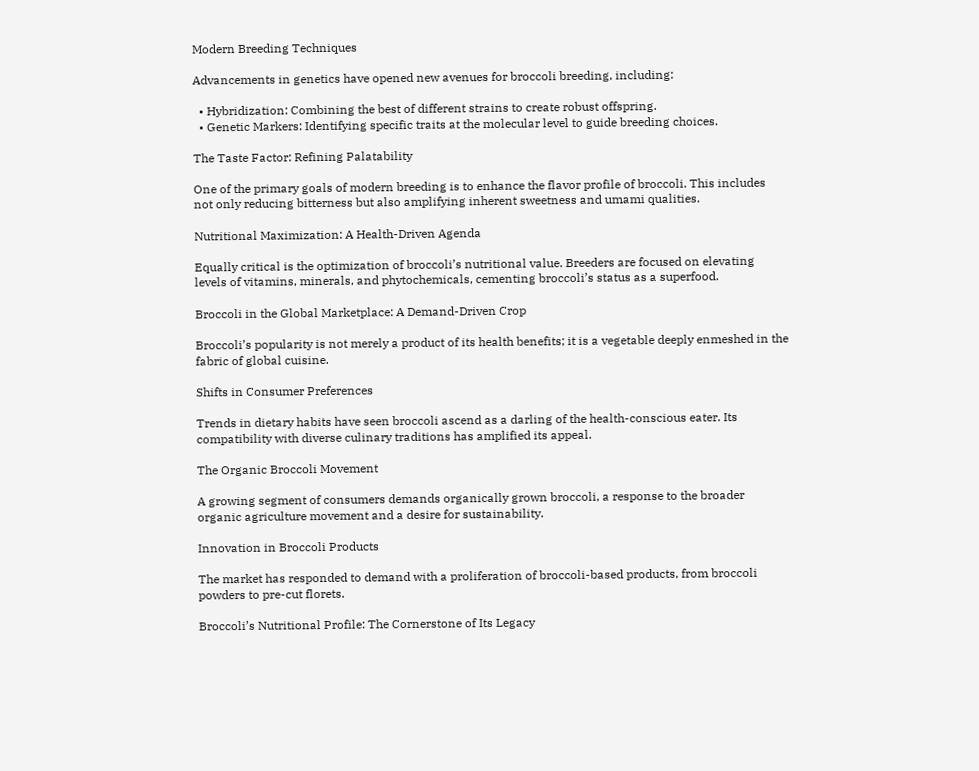Modern Breeding Techniques

Advancements in genetics have opened new avenues for broccoli breeding, including:

  • Hybridization: Combining the best of different strains to create robust offspring.
  • Genetic Markers: Identifying specific traits at the molecular level to guide breeding choices.

The Taste Factor: Refining Palatability

One of the primary goals of modern breeding is to enhance the flavor profile of broccoli. This includes not only reducing bitterness but also amplifying inherent sweetness and umami qualities.

Nutritional Maximization: A Health-Driven Agenda

Equally critical is the optimization of broccoli’s nutritional value. Breeders are focused on elevating levels of vitamins, minerals, and phytochemicals, cementing broccoli’s status as a superfood.

Broccoli in the Global Marketplace: A Demand-Driven Crop

Broccoli’s popularity is not merely a product of its health benefits; it is a vegetable deeply enmeshed in the fabric of global cuisine.

Shifts in Consumer Preferences

Trends in dietary habits have seen broccoli ascend as a darling of the health-conscious eater. Its compatibility with diverse culinary traditions has amplified its appeal.

The Organic Broccoli Movement

A growing segment of consumers demands organically grown broccoli, a response to the broader organic agriculture movement and a desire for sustainability.

Innovation in Broccoli Products

The market has responded to demand with a proliferation of broccoli-based products, from broccoli powders to pre-cut florets.

Broccoli’s Nutritional Profile: The Cornerstone of Its Legacy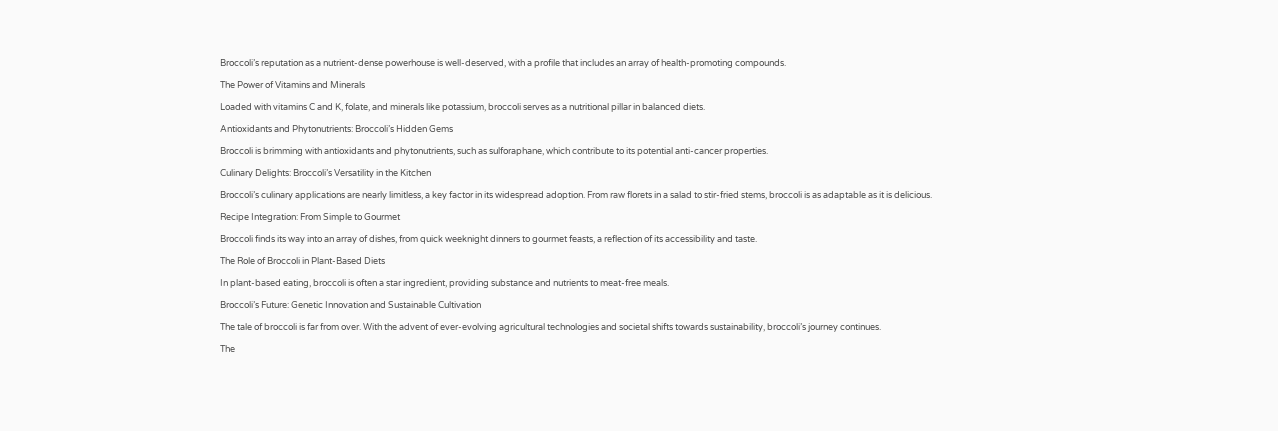Broccoli’s reputation as a nutrient-dense powerhouse is well-deserved, with a profile that includes an array of health-promoting compounds.

The Power of Vitamins and Minerals

Loaded with vitamins C and K, folate, and minerals like potassium, broccoli serves as a nutritional pillar in balanced diets.

Antioxidants and Phytonutrients: Broccoli’s Hidden Gems

Broccoli is brimming with antioxidants and phytonutrients, such as sulforaphane, which contribute to its potential anti-cancer properties.

Culinary Delights: Broccoli’s Versatility in the Kitchen

Broccoli’s culinary applications are nearly limitless, a key factor in its widespread adoption. From raw florets in a salad to stir-fried stems, broccoli is as adaptable as it is delicious.

Recipe Integration: From Simple to Gourmet

Broccoli finds its way into an array of dishes, from quick weeknight dinners to gourmet feasts, a reflection of its accessibility and taste.

The Role of Broccoli in Plant-Based Diets

In plant-based eating, broccoli is often a star ingredient, providing substance and nutrients to meat-free meals.

Broccoli’s Future: Genetic Innovation and Sustainable Cultivation

The tale of broccoli is far from over. With the advent of ever-evolving agricultural technologies and societal shifts towards sustainability, broccoli’s journey continues.

The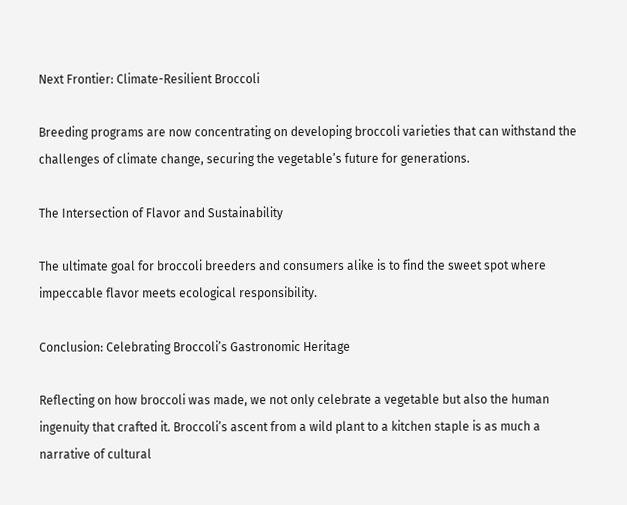Next Frontier: Climate-Resilient Broccoli

Breeding programs are now concentrating on developing broccoli varieties that can withstand the challenges of climate change, securing the vegetable’s future for generations.

The Intersection of Flavor and Sustainability

The ultimate goal for broccoli breeders and consumers alike is to find the sweet spot where impeccable flavor meets ecological responsibility.

Conclusion: Celebrating Broccoli’s Gastronomic Heritage

Reflecting on how broccoli was made, we not only celebrate a vegetable but also the human ingenuity that crafted it. Broccoli’s ascent from a wild plant to a kitchen staple is as much a narrative of cultural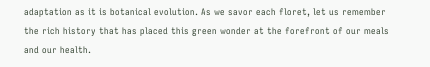adaptation as it is botanical evolution. As we savor each floret, let us remember the rich history that has placed this green wonder at the forefront of our meals and our health.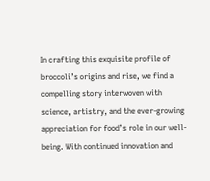In crafting this exquisite profile of broccoli’s origins and rise, we find a compelling story interwoven with science, artistry, and the ever-growing appreciation for food’s role in our well-being. With continued innovation and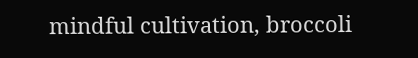mindful cultivation, broccoli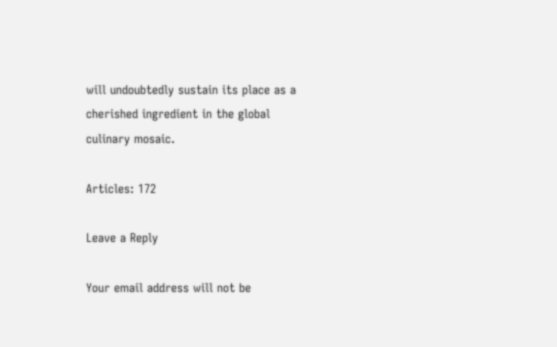will undoubtedly sustain its place as a cherished ingredient in the global culinary mosaic.

Articles: 172

Leave a Reply

Your email address will not be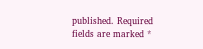published. Required fields are marked *